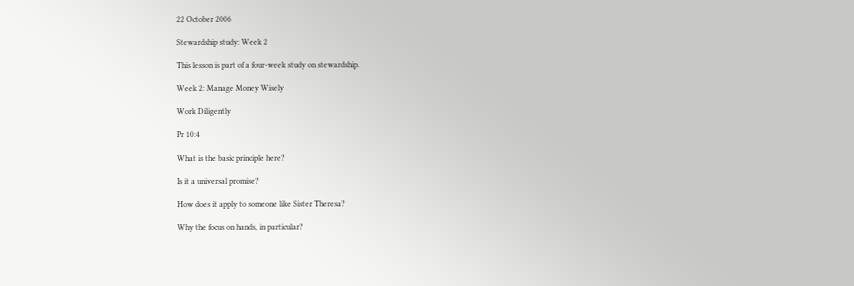22 October 2006

Stewardship study: Week 2

This lesson is part of a four-week study on stewardship.

Week 2: Manage Money Wisely

Work Diligently

Pr 10:4

What is the basic principle here?

Is it a universal promise?

How does it apply to someone like Sister Theresa?

Why the focus on hands, in particular?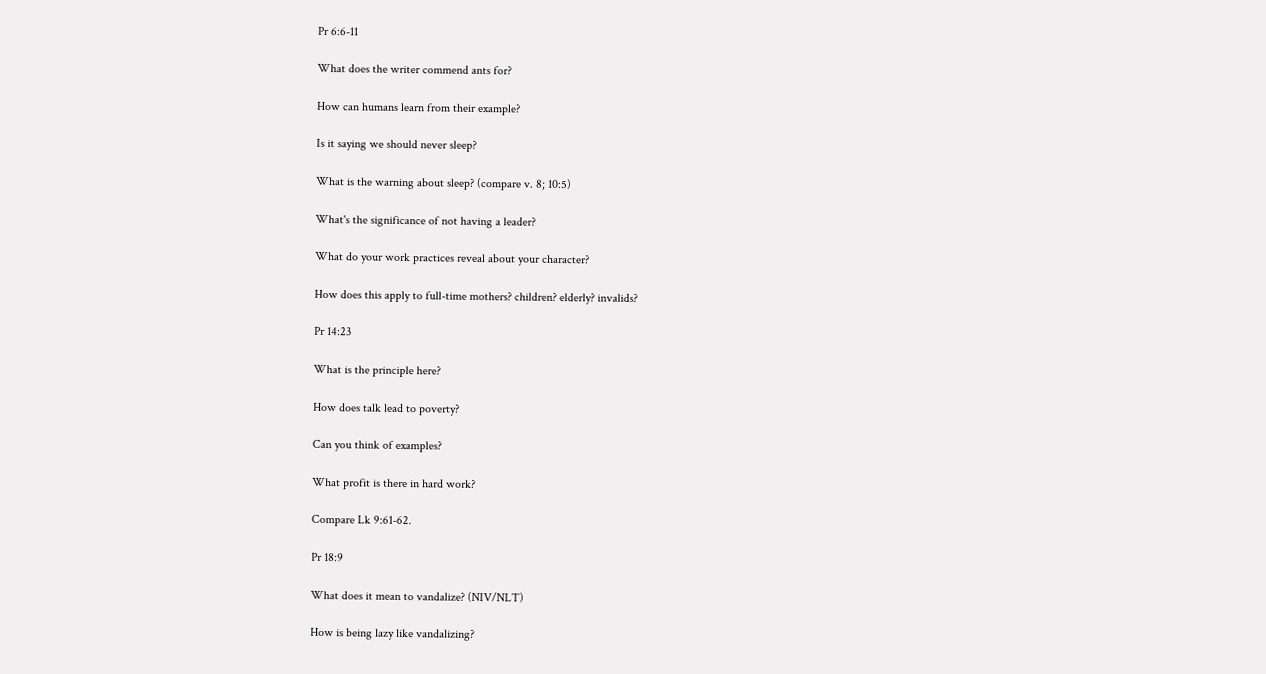Pr 6:6-11

What does the writer commend ants for?

How can humans learn from their example?

Is it saying we should never sleep?

What is the warning about sleep? (compare v. 8; 10:5)

What's the significance of not having a leader?

What do your work practices reveal about your character?

How does this apply to full-time mothers? children? elderly? invalids?

Pr 14:23

What is the principle here?

How does talk lead to poverty?

Can you think of examples?

What profit is there in hard work?

Compare Lk 9:61-62.

Pr 18:9

What does it mean to vandalize? (NIV/NLT)

How is being lazy like vandalizing?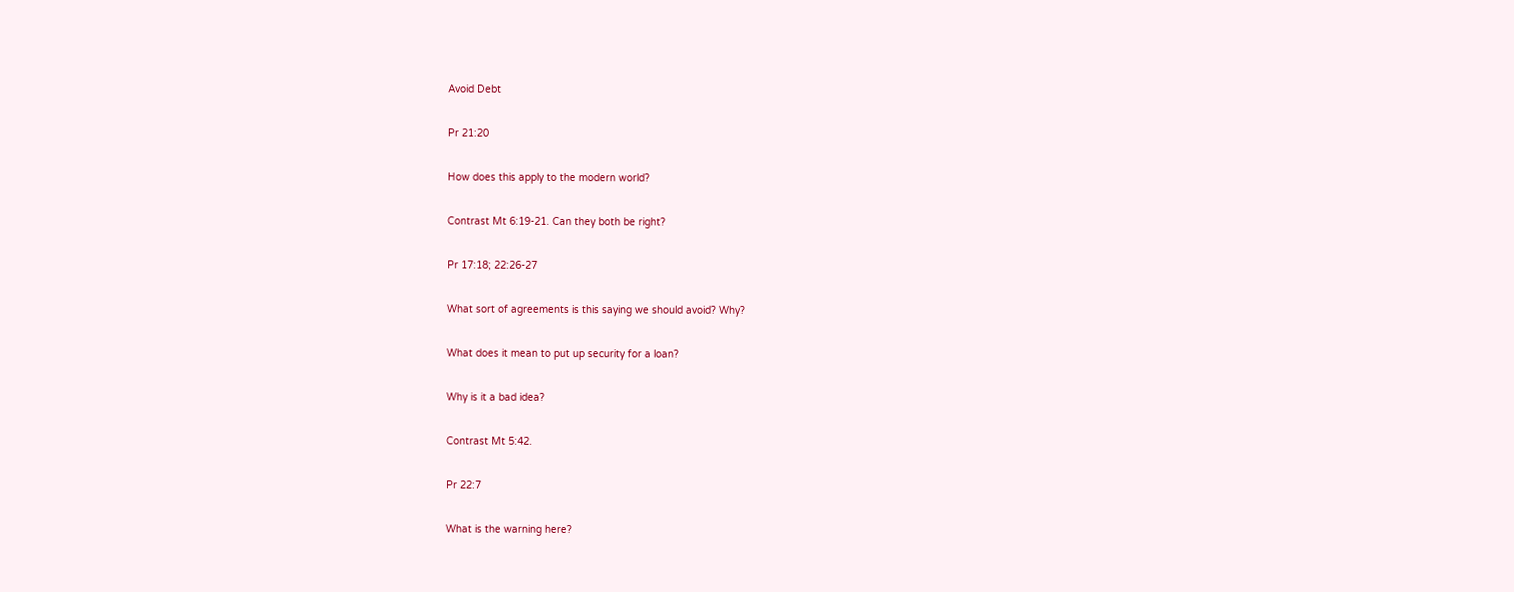Avoid Debt

Pr 21:20

How does this apply to the modern world?

Contrast Mt 6:19-21. Can they both be right?

Pr 17:18; 22:26-27

What sort of agreements is this saying we should avoid? Why?

What does it mean to put up security for a loan?

Why is it a bad idea?

Contrast Mt 5:42.

Pr 22:7

What is the warning here?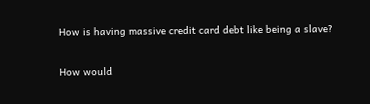How is having massive credit card debt like being a slave?

How would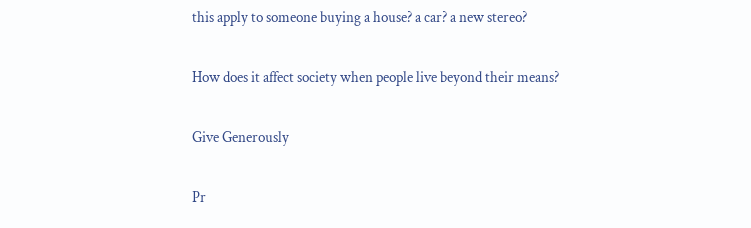this apply to someone buying a house? a car? a new stereo?

How does it affect society when people live beyond their means?

Give Generously

Pr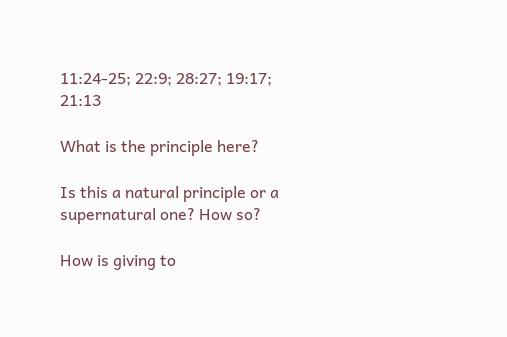11:24-25; 22:9; 28:27; 19:17; 21:13

What is the principle here?

Is this a natural principle or a supernatural one? How so?

How is giving to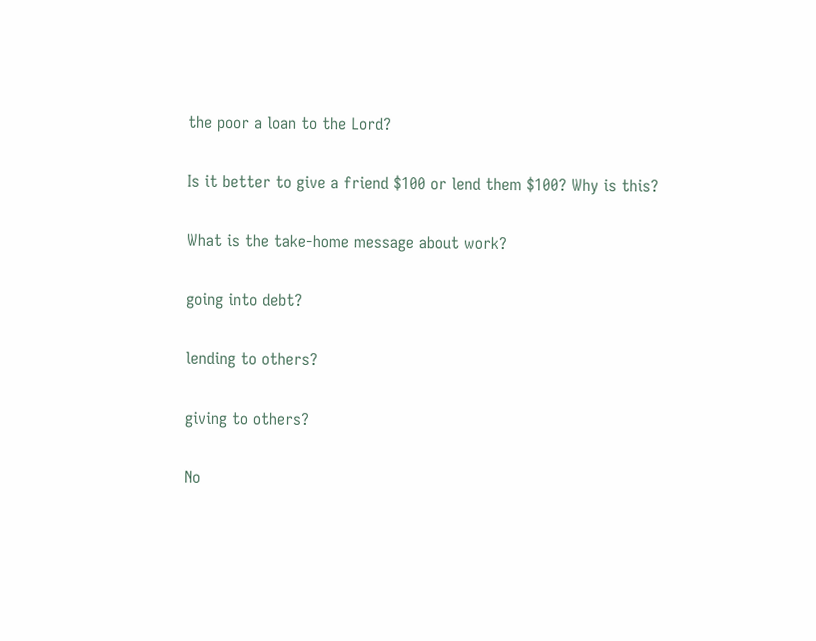the poor a loan to the Lord?

Is it better to give a friend $100 or lend them $100? Why is this?

What is the take-home message about work?

going into debt?

lending to others?

giving to others?

No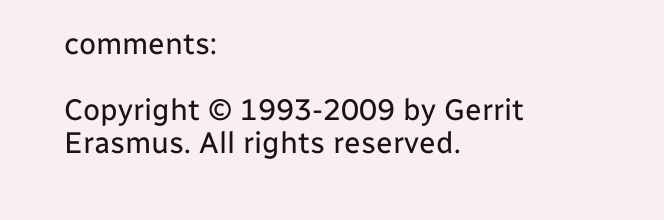comments:

Copyright © 1993-2009 by Gerrit Erasmus. All rights reserved.